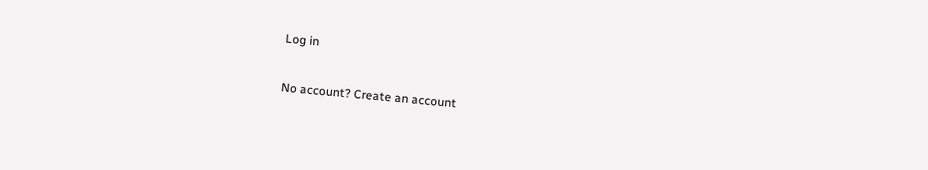Log in

No account? Create an account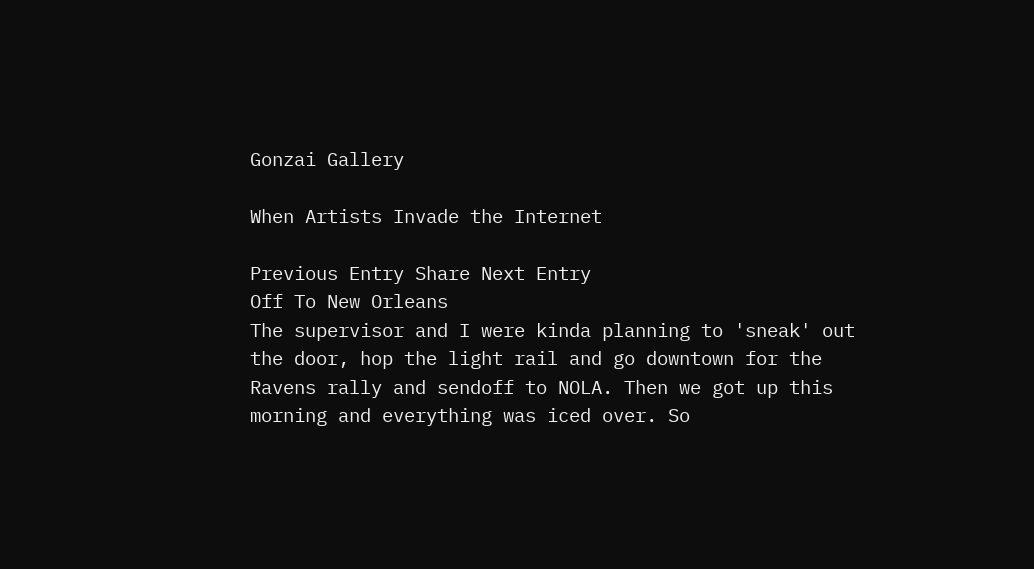Gonzai Gallery

When Artists Invade the Internet

Previous Entry Share Next Entry
Off To New Orleans
The supervisor and I were kinda planning to 'sneak' out the door, hop the light rail and go downtown for the Ravens rally and sendoff to NOLA. Then we got up this morning and everything was iced over. So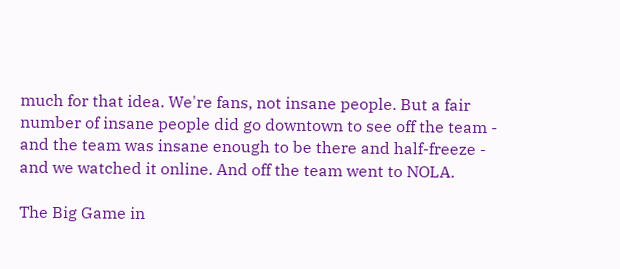much for that idea. We're fans, not insane people. But a fair number of insane people did go downtown to see off the team - and the team was insane enough to be there and half-freeze - and we watched it online. And off the team went to NOLA.

The Big Game in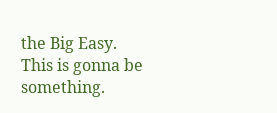the Big Easy. This is gonna be something.